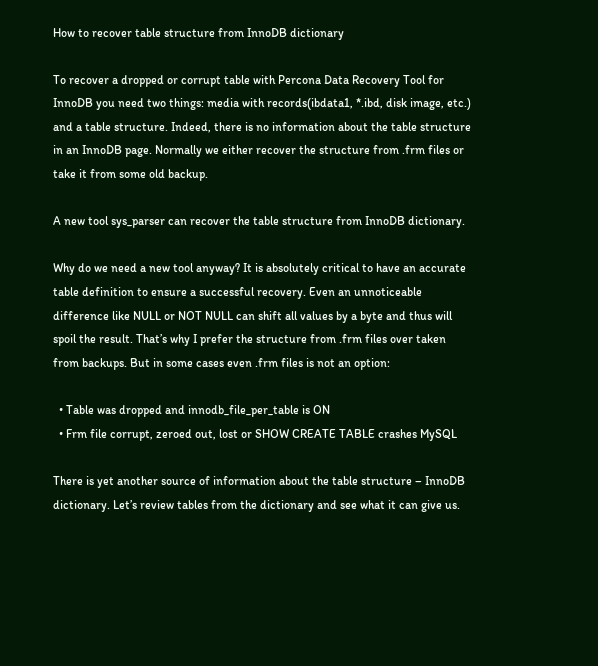How to recover table structure from InnoDB dictionary

To recover a dropped or corrupt table with Percona Data Recovery Tool for InnoDB you need two things: media with records(ibdata1, *.ibd, disk image, etc.) and a table structure. Indeed, there is no information about the table structure in an InnoDB page. Normally we either recover the structure from .frm files or take it from some old backup.

A new tool sys_parser can recover the table structure from InnoDB dictionary.

Why do we need a new tool anyway? It is absolutely critical to have an accurate table definition to ensure a successful recovery. Even an unnoticeable difference like NULL or NOT NULL can shift all values by a byte and thus will spoil the result. That’s why I prefer the structure from .frm files over taken from backups. But in some cases even .frm files is not an option:

  • Table was dropped and innodb_file_per_table is ON
  • Frm file corrupt, zeroed out, lost or SHOW CREATE TABLE crashes MySQL

There is yet another source of information about the table structure – InnoDB dictionary. Let’s review tables from the dictionary and see what it can give us.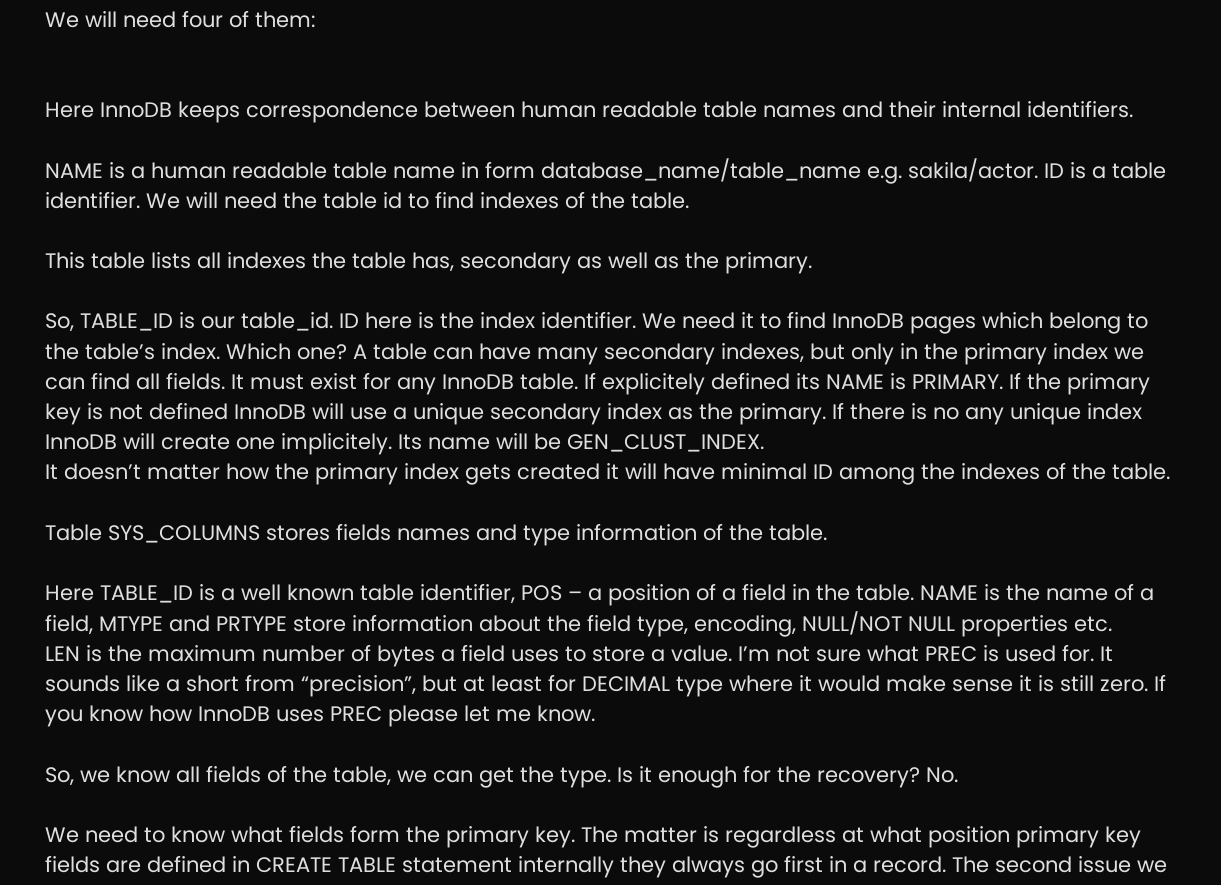We will need four of them:


Here InnoDB keeps correspondence between human readable table names and their internal identifiers.

NAME is a human readable table name in form database_name/table_name e.g. sakila/actor. ID is a table identifier. We will need the table id to find indexes of the table.

This table lists all indexes the table has, secondary as well as the primary.

So, TABLE_ID is our table_id. ID here is the index identifier. We need it to find InnoDB pages which belong to the table’s index. Which one? A table can have many secondary indexes, but only in the primary index we can find all fields. It must exist for any InnoDB table. If explicitely defined its NAME is PRIMARY. If the primary key is not defined InnoDB will use a unique secondary index as the primary. If there is no any unique index InnoDB will create one implicitely. Its name will be GEN_CLUST_INDEX.
It doesn’t matter how the primary index gets created it will have minimal ID among the indexes of the table.

Table SYS_COLUMNS stores fields names and type information of the table.

Here TABLE_ID is a well known table identifier, POS – a position of a field in the table. NAME is the name of a field, MTYPE and PRTYPE store information about the field type, encoding, NULL/NOT NULL properties etc.
LEN is the maximum number of bytes a field uses to store a value. I’m not sure what PREC is used for. It sounds like a short from “precision”, but at least for DECIMAL type where it would make sense it is still zero. If you know how InnoDB uses PREC please let me know.

So, we know all fields of the table, we can get the type. Is it enough for the recovery? No.

We need to know what fields form the primary key. The matter is regardless at what position primary key fields are defined in CREATE TABLE statement internally they always go first in a record. The second issue we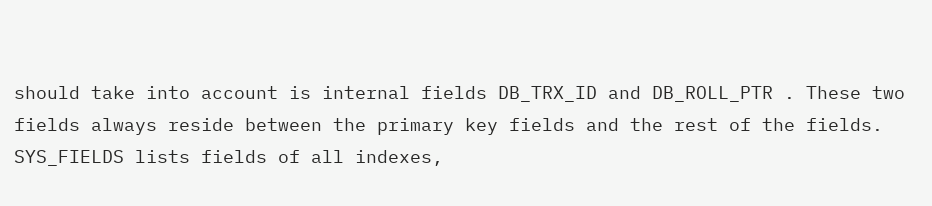should take into account is internal fields DB_TRX_ID and DB_ROLL_PTR . These two fields always reside between the primary key fields and the rest of the fields.
SYS_FIELDS lists fields of all indexes,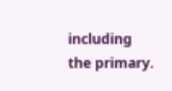including the primary.